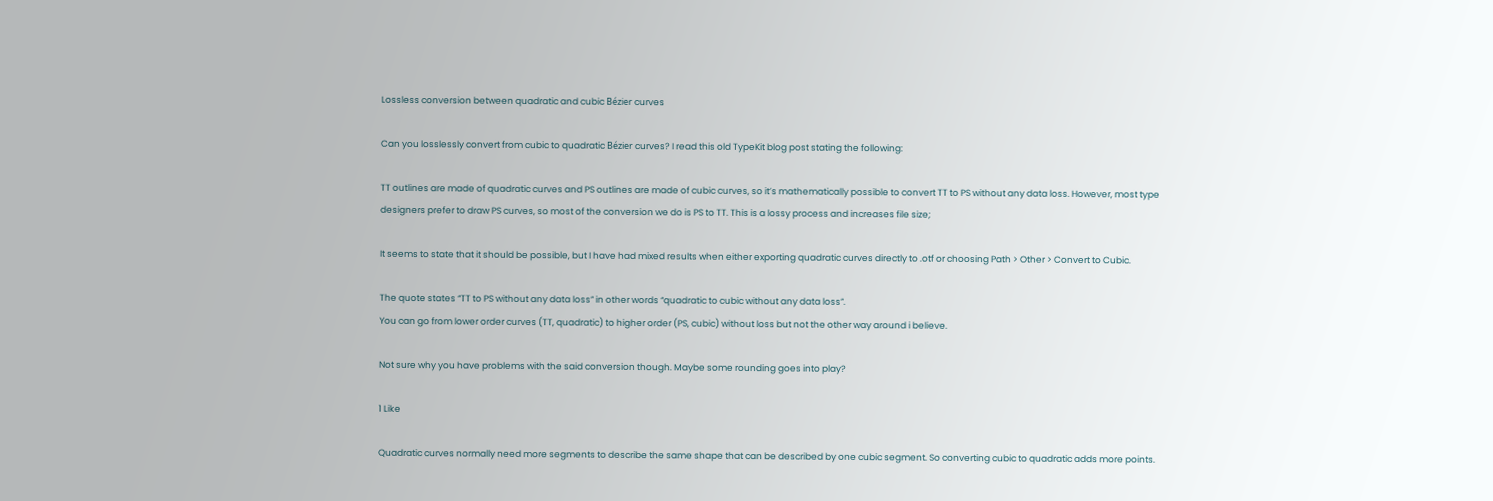Lossless conversion between quadratic and cubic Bézier curves

Can you losslessly convert from cubic to quadratic Bézier curves? I read this old TypeKit blog post stating the following:

TT outlines are made of quadratic curves and PS outlines are made of cubic curves, so it’s mathematically possible to convert TT to PS without any data loss. However, most type designers prefer to draw PS curves, so most of the conversion we do is PS to TT. This is a lossy process and increases file size;

It seems to state that it should be possible, but I have had mixed results when either exporting quadratic curves directly to .otf or choosing Path > Other > Convert to Cubic.

The quote states “TT to PS without any data loss” in other words “quadratic to cubic without any data loss”.
You can go from lower order curves (TT, quadratic) to higher order (PS, cubic) without loss but not the other way around i believe.

Not sure why you have problems with the said conversion though. Maybe some rounding goes into play?

1 Like

Quadratic curves normally need more segments to describe the same shape that can be described by one cubic segment. So converting cubic to quadratic adds more points.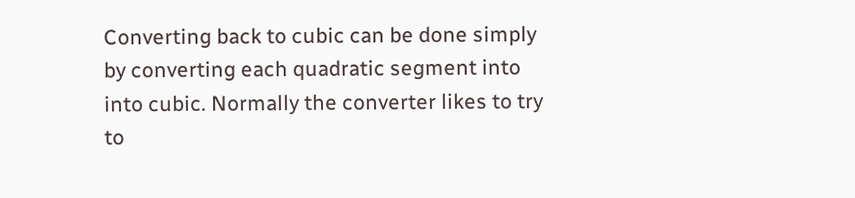Converting back to cubic can be done simply by converting each quadratic segment into into cubic. Normally the converter likes to try to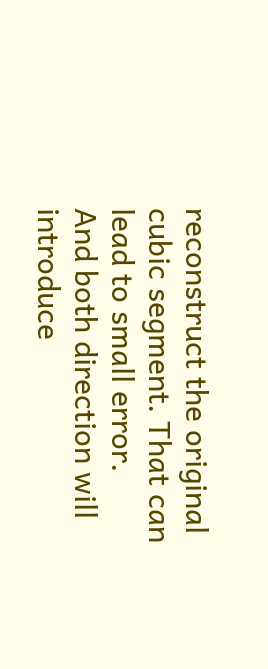reconstruct the original cubic segment. That can lead to small error.
And both direction will introduce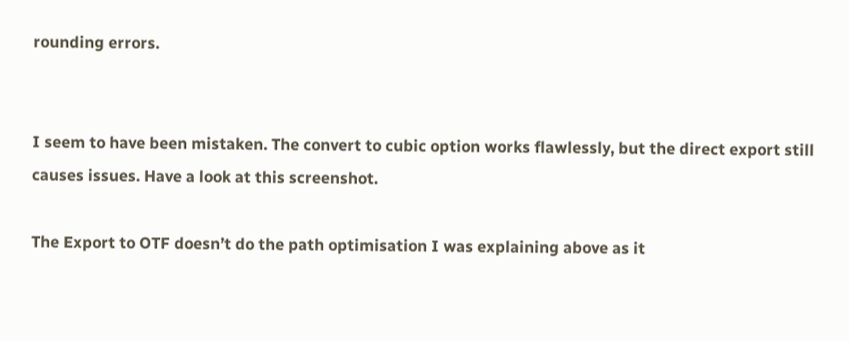rounding errors.


I seem to have been mistaken. The convert to cubic option works flawlessly, but the direct export still causes issues. Have a look at this screenshot.

The Export to OTF doesn’t do the path optimisation I was explaining above as it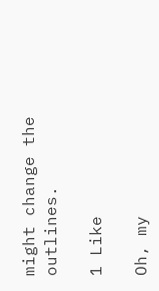might change the outlines.

1 Like

Oh, my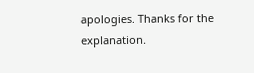apologies. Thanks for the explanation.